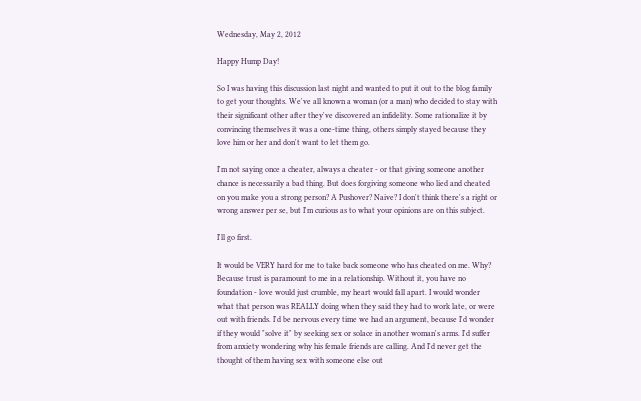Wednesday, May 2, 2012

Happy Hump Day!

So I was having this discussion last night and wanted to put it out to the blog family to get your thoughts. We've all known a woman (or a man) who decided to stay with their significant other after they've discovered an infidelity. Some rationalize it by convincing themselves it was a one-time thing, others simply stayed because they love him or her and don't want to let them go.

I'm not saying once a cheater, always a cheater - or that giving someone another chance is necessarily a bad thing. But does forgiving someone who lied and cheated on you make you a strong person? A Pushover? Naive? I don't think there's a right or wrong answer per se, but I'm curious as to what your opinions are on this subject.

I'll go first.

It would be VERY hard for me to take back someone who has cheated on me. Why? Because trust is paramount to me in a relationship. Without it, you have no foundation - love would just crumble, my heart would fall apart. I would wonder what that person was REALLY doing when they said they had to work late, or were out with friends. I'd be nervous every time we had an argument, because I'd wonder if they would "solve it" by seeking sex or solace in another woman's arms. I'd suffer from anxiety wondering why his female friends are calling. And I'd never get the thought of them having sex with someone else out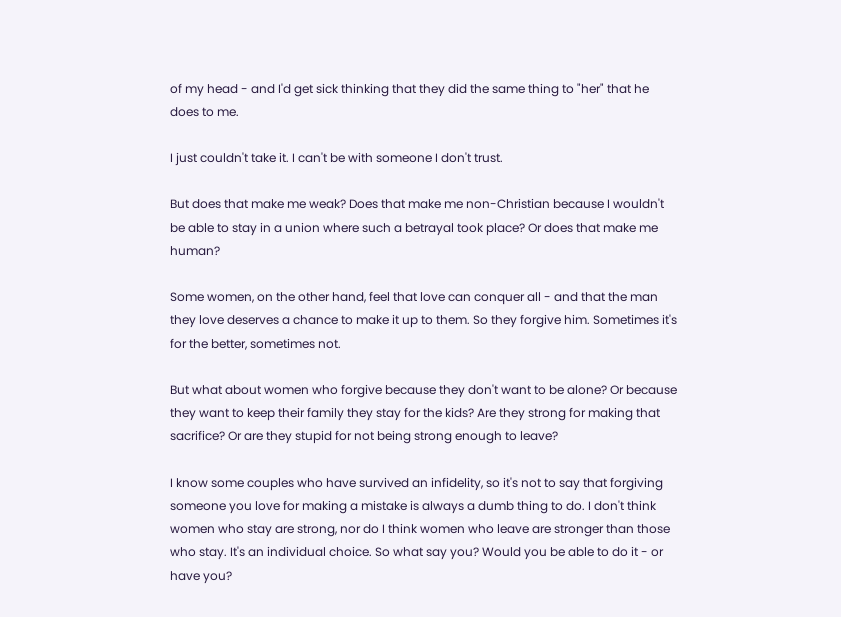of my head - and I'd get sick thinking that they did the same thing to "her" that he does to me.

I just couldn't take it. I can't be with someone I don't trust.

But does that make me weak? Does that make me non-Christian because I wouldn't be able to stay in a union where such a betrayal took place? Or does that make me human?

Some women, on the other hand, feel that love can conquer all - and that the man they love deserves a chance to make it up to them. So they forgive him. Sometimes it's for the better, sometimes not.

But what about women who forgive because they don't want to be alone? Or because they want to keep their family they stay for the kids? Are they strong for making that sacrifice? Or are they stupid for not being strong enough to leave?

I know some couples who have survived an infidelity, so it's not to say that forgiving someone you love for making a mistake is always a dumb thing to do. I don't think women who stay are strong, nor do I think women who leave are stronger than those who stay. It's an individual choice. So what say you? Would you be able to do it - or have you?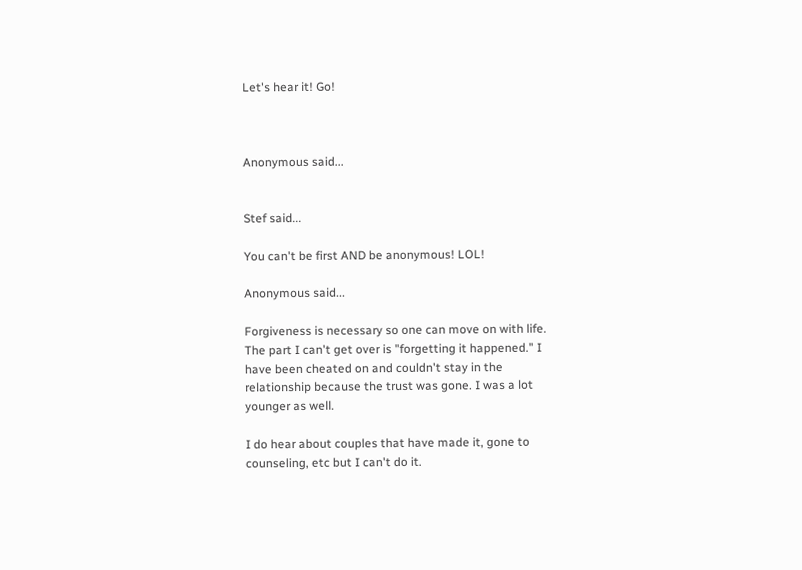Let's hear it! Go!



Anonymous said...


Stef said...

You can't be first AND be anonymous! LOL!

Anonymous said...

Forgiveness is necessary so one can move on with life. The part I can't get over is "forgetting it happened." I have been cheated on and couldn't stay in the relationship because the trust was gone. I was a lot younger as well.

I do hear about couples that have made it, gone to counseling, etc but I can't do it.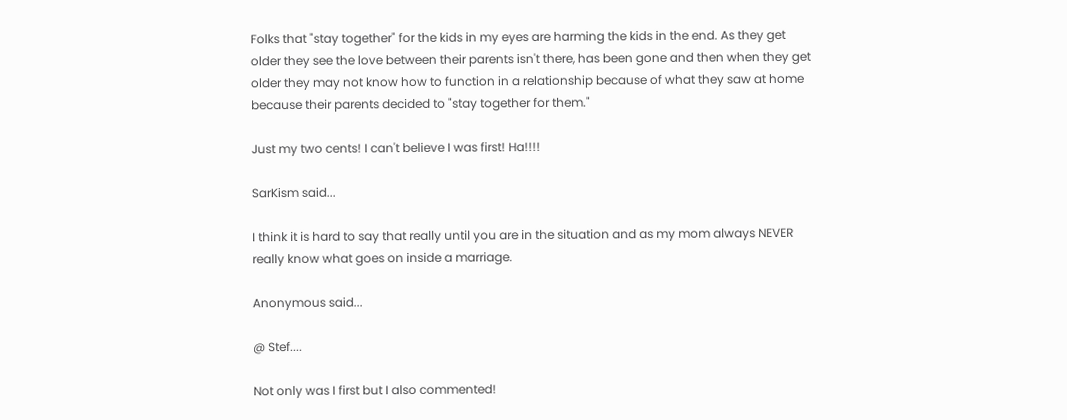Folks that "stay together" for the kids in my eyes are harming the kids in the end. As they get older they see the love between their parents isn't there, has been gone and then when they get older they may not know how to function in a relationship because of what they saw at home because their parents decided to "stay together for them."

Just my two cents! I can't believe I was first! Ha!!!!

SarKism said...

I think it is hard to say that really until you are in the situation and as my mom always NEVER really know what goes on inside a marriage.

Anonymous said...

@ Stef....

Not only was I first but I also commented!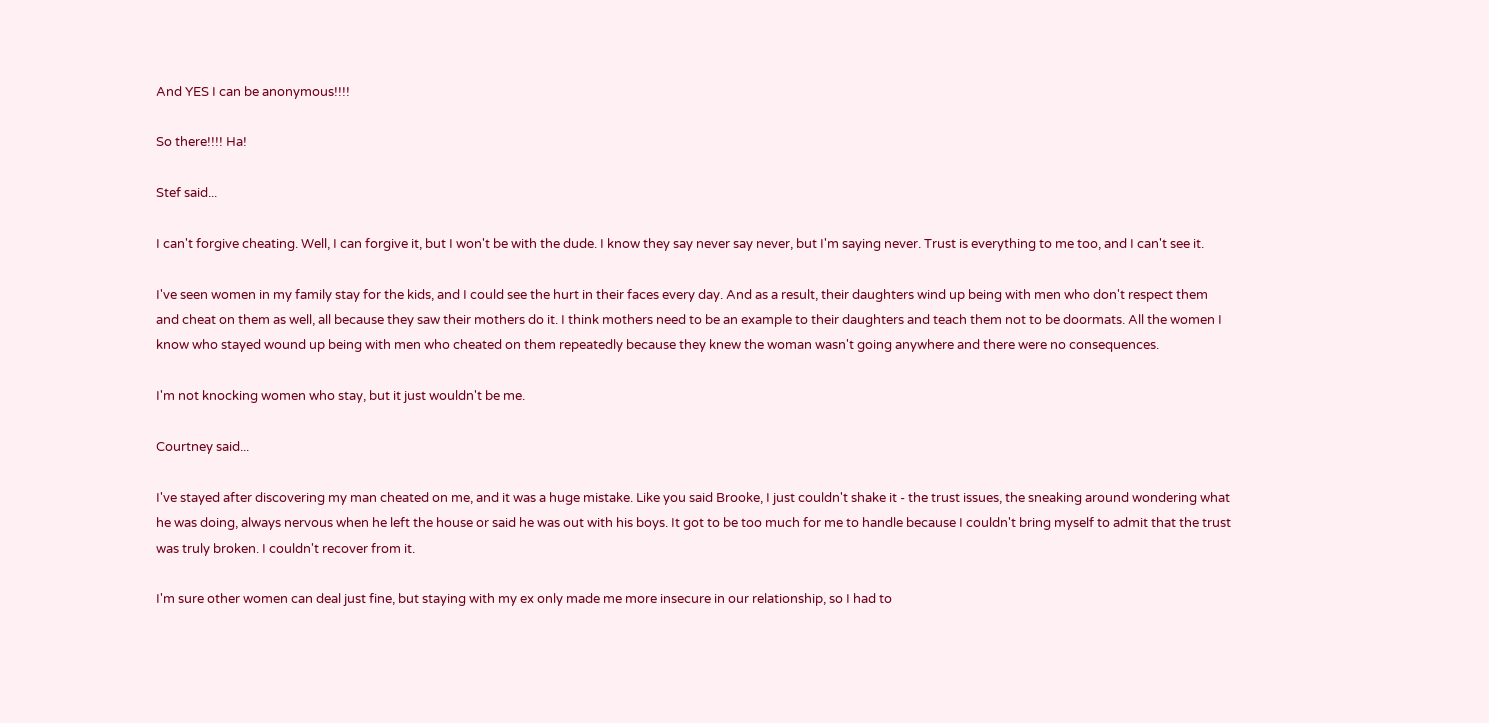And YES I can be anonymous!!!!

So there!!!! Ha!

Stef said...

I can't forgive cheating. Well, I can forgive it, but I won't be with the dude. I know they say never say never, but I'm saying never. Trust is everything to me too, and I can't see it.

I've seen women in my family stay for the kids, and I could see the hurt in their faces every day. And as a result, their daughters wind up being with men who don't respect them and cheat on them as well, all because they saw their mothers do it. I think mothers need to be an example to their daughters and teach them not to be doormats. All the women I know who stayed wound up being with men who cheated on them repeatedly because they knew the woman wasn't going anywhere and there were no consequences.

I'm not knocking women who stay, but it just wouldn't be me.

Courtney said...

I've stayed after discovering my man cheated on me, and it was a huge mistake. Like you said Brooke, I just couldn't shake it - the trust issues, the sneaking around wondering what he was doing, always nervous when he left the house or said he was out with his boys. It got to be too much for me to handle because I couldn't bring myself to admit that the trust was truly broken. I couldn't recover from it.

I'm sure other women can deal just fine, but staying with my ex only made me more insecure in our relationship, so I had to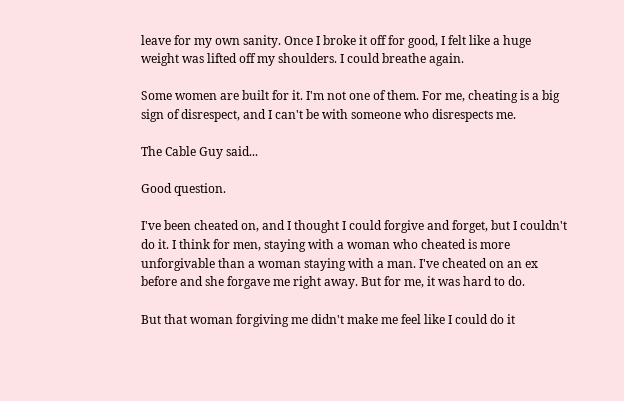leave for my own sanity. Once I broke it off for good, I felt like a huge weight was lifted off my shoulders. I could breathe again.

Some women are built for it. I'm not one of them. For me, cheating is a big sign of disrespect, and I can't be with someone who disrespects me.

The Cable Guy said...

Good question.

I've been cheated on, and I thought I could forgive and forget, but I couldn't do it. I think for men, staying with a woman who cheated is more unforgivable than a woman staying with a man. I've cheated on an ex before and she forgave me right away. But for me, it was hard to do.

But that woman forgiving me didn't make me feel like I could do it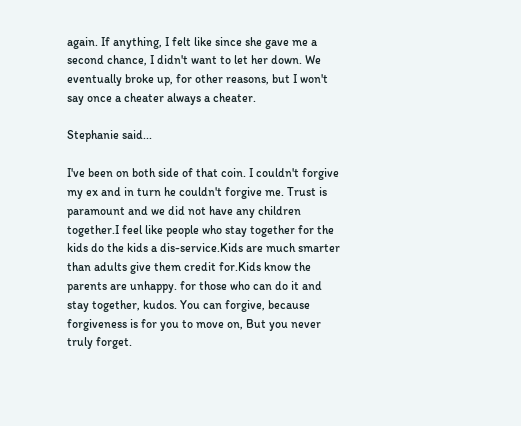again. If anything, I felt like since she gave me a second chance, I didn't want to let her down. We eventually broke up, for other reasons, but I won't say once a cheater always a cheater.

Stephanie said...

I've been on both side of that coin. I couldn't forgive my ex and in turn he couldn't forgive me. Trust is paramount and we did not have any children together.I feel like people who stay together for the kids do the kids a dis-service.Kids are much smarter than adults give them credit for.Kids know the parents are unhappy. for those who can do it and stay together, kudos. You can forgive, because forgiveness is for you to move on, But you never truly forget.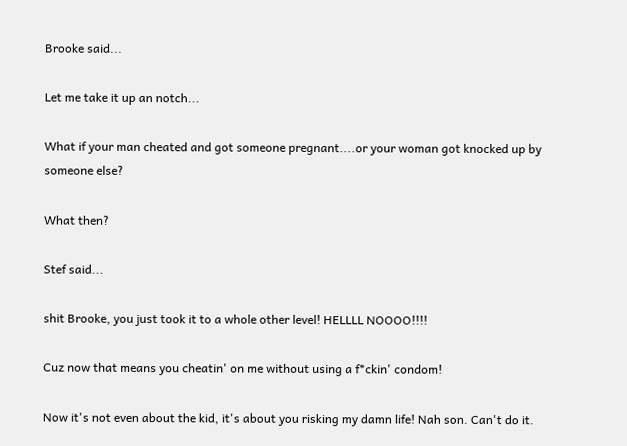Brooke said...

Let me take it up an notch...

What if your man cheated and got someone pregnant....or your woman got knocked up by someone else?

What then?

Stef said...

shit Brooke, you just took it to a whole other level! HELLLL NOOOO!!!!

Cuz now that means you cheatin' on me without using a f*ckin' condom!

Now it's not even about the kid, it's about you risking my damn life! Nah son. Can't do it.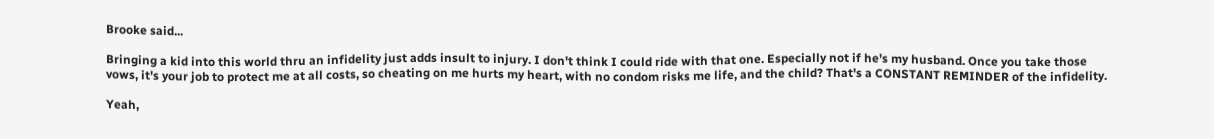Brooke said...

Bringing a kid into this world thru an infidelity just adds insult to injury. I don't think I could ride with that one. Especially not if he's my husband. Once you take those vows, it's your job to protect me at all costs, so cheating on me hurts my heart, with no condom risks me life, and the child? That's a CONSTANT REMINDER of the infidelity.

Yeah,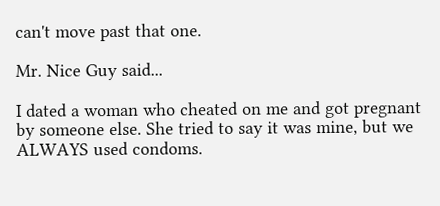can't move past that one.

Mr. Nice Guy said...

I dated a woman who cheated on me and got pregnant by someone else. She tried to say it was mine, but we ALWAYS used condoms.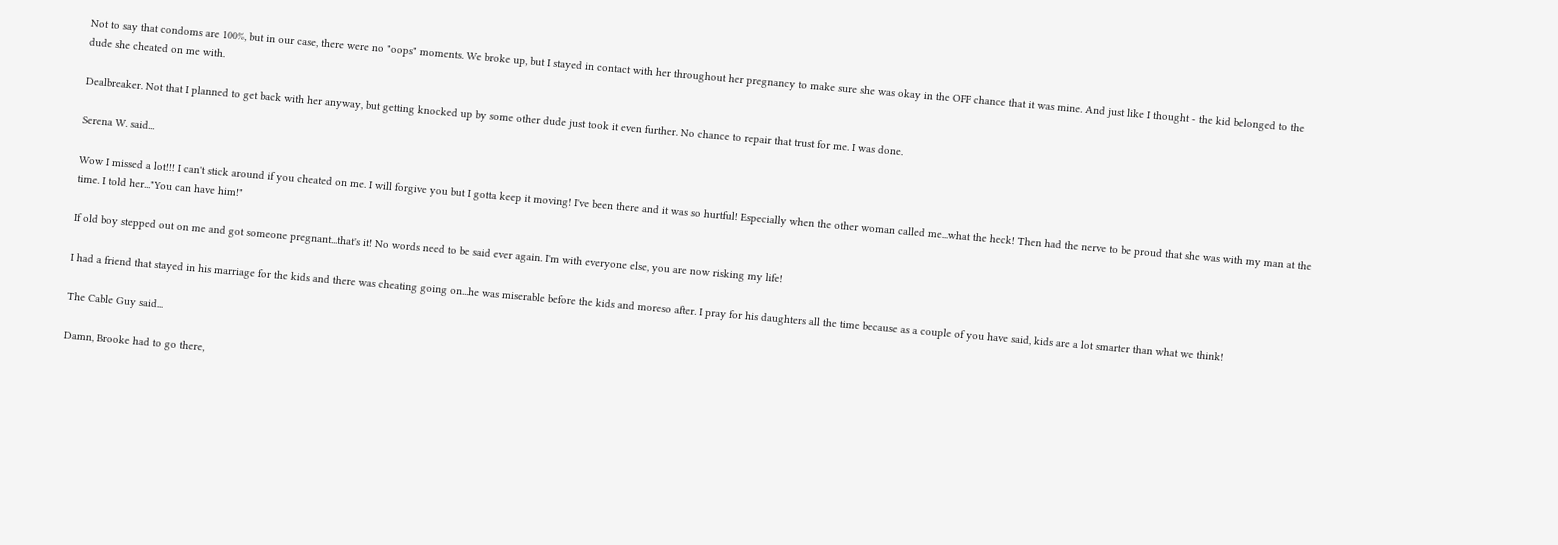Not to say that condoms are 100%, but in our case, there were no "oops" moments. We broke up, but I stayed in contact with her throughout her pregnancy to make sure she was okay in the OFF chance that it was mine. And just like I thought - the kid belonged to the dude she cheated on me with.

Dealbreaker. Not that I planned to get back with her anyway, but getting knocked up by some other dude just took it even further. No chance to repair that trust for me. I was done.

Serena W. said...

Wow I missed a lot!!! I can't stick around if you cheated on me. I will forgive you but I gotta keep it moving! I've been there and it was so hurtful! Especially when the other woman called me...what the heck! Then had the nerve to be proud that she was with my man at the time. I told her..."You can have him!"

If old boy stepped out on me and got someone pregnant...that's it! No words need to be said ever again. I'm with everyone else, you are now risking my life!

I had a friend that stayed in his marriage for the kids and there was cheating going on...he was miserable before the kids and moreso after. I pray for his daughters all the time because as a couple of you have said, kids are a lot smarter than what we think!

The Cable Guy said...

Damn, Brooke had to go there,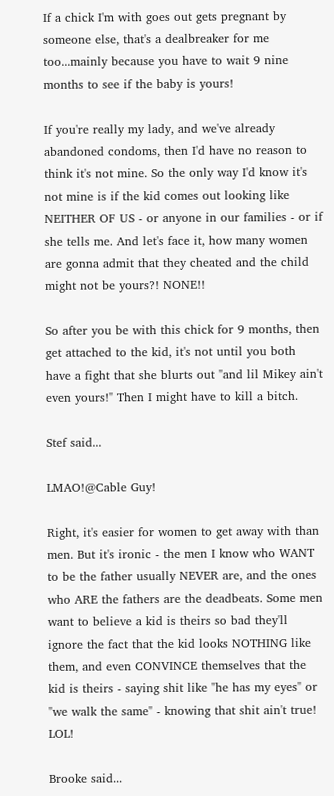If a chick I'm with goes out gets pregnant by someone else, that's a dealbreaker for me too...mainly because you have to wait 9 nine months to see if the baby is yours!

If you're really my lady, and we've already abandoned condoms, then I'd have no reason to think it's not mine. So the only way I'd know it's not mine is if the kid comes out looking like NEITHER OF US - or anyone in our families - or if she tells me. And let's face it, how many women are gonna admit that they cheated and the child might not be yours?! NONE!!

So after you be with this chick for 9 months, then get attached to the kid, it's not until you both have a fight that she blurts out "and lil Mikey ain't even yours!" Then I might have to kill a bitch.

Stef said...

LMAO!@Cable Guy!

Right, it's easier for women to get away with than men. But it's ironic - the men I know who WANT to be the father usually NEVER are, and the ones who ARE the fathers are the deadbeats. Some men want to believe a kid is theirs so bad they'll ignore the fact that the kid looks NOTHING like them, and even CONVINCE themselves that the kid is theirs - saying shit like "he has my eyes" or "we walk the same" - knowing that shit ain't true! LOL!

Brooke said...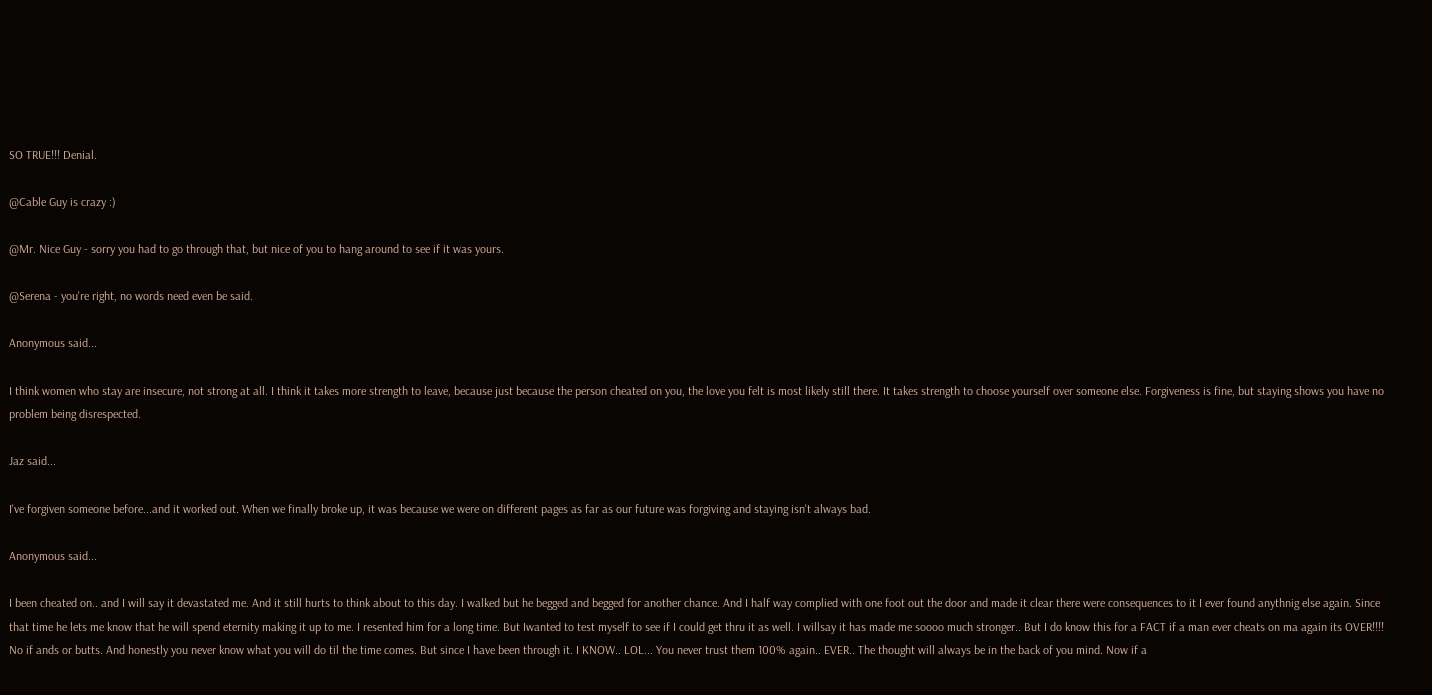SO TRUE!!! Denial.

@Cable Guy is crazy :)

@Mr. Nice Guy - sorry you had to go through that, but nice of you to hang around to see if it was yours.

@Serena - you're right, no words need even be said.

Anonymous said...

I think women who stay are insecure, not strong at all. I think it takes more strength to leave, because just because the person cheated on you, the love you felt is most likely still there. It takes strength to choose yourself over someone else. Forgiveness is fine, but staying shows you have no problem being disrespected.

Jaz said...

I've forgiven someone before...and it worked out. When we finally broke up, it was because we were on different pages as far as our future was forgiving and staying isn't always bad.

Anonymous said...

I been cheated on.. and I will say it devastated me. And it still hurts to think about to this day. I walked but he begged and begged for another chance. And I half way complied with one foot out the door and made it clear there were consequences to it I ever found anythnig else again. Since that time he lets me know that he will spend eternity making it up to me. I resented him for a long time. But Iwanted to test myself to see if I could get thru it as well. I willsay it has made me soooo much stronger.. But I do know this for a FACT if a man ever cheats on ma again its OVER!!!! No if ands or butts. And honestly you never know what you will do til the time comes. But since I have been through it. I KNOW.. LOL... You never trust them 100% again.. EVER.. The thought will always be in the back of you mind. Now if a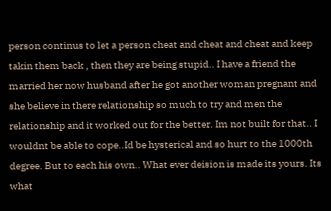person continus to let a person cheat and cheat and cheat and keep takin them back , then they are being stupid.. I have a friend the married her now husband after he got another woman pregnant and she believe in there relationship so much to try and men the relationship and it worked out for the better. Im not built for that.. I wouldnt be able to cope..Id be hysterical and so hurt to the 1000th degree. But to each his own.. What ever deision is made its yours. Its what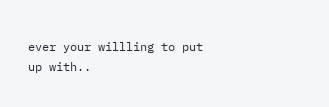ever your willling to put up with..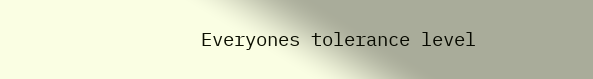Everyones tolerance level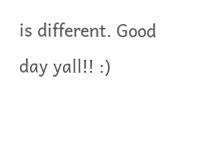is different. Good day yall!! :)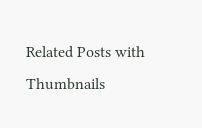Related Posts with Thumbnails